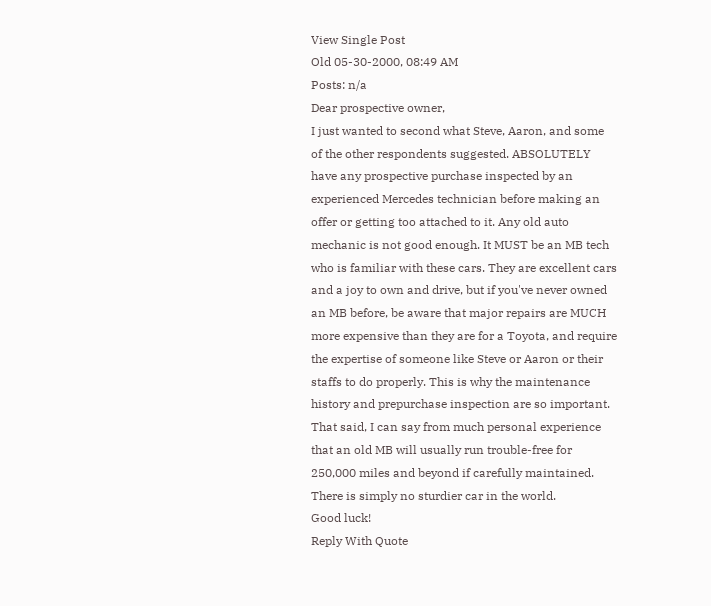View Single Post
Old 05-30-2000, 08:49 AM
Posts: n/a
Dear prospective owner,
I just wanted to second what Steve, Aaron, and some of the other respondents suggested. ABSOLUTELY have any prospective purchase inspected by an experienced Mercedes technician before making an offer or getting too attached to it. Any old auto mechanic is not good enough. It MUST be an MB tech who is familiar with these cars. They are excellent cars and a joy to own and drive, but if you've never owned an MB before, be aware that major repairs are MUCH more expensive than they are for a Toyota, and require the expertise of someone like Steve or Aaron or their staffs to do properly. This is why the maintenance history and prepurchase inspection are so important. That said, I can say from much personal experience that an old MB will usually run trouble-free for 250,000 miles and beyond if carefully maintained. There is simply no sturdier car in the world.
Good luck!
Reply With Quote